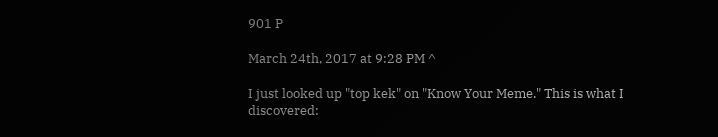901 P

March 24th, 2017 at 9:28 PM ^

I just looked up "top kek" on "Know Your Meme." This is what I discovered: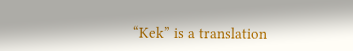“Kek” is a translation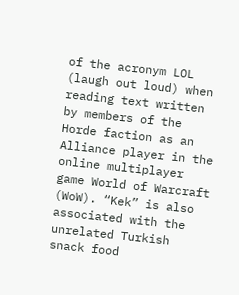of the acronym LOL (laugh out loud) when reading text written by members of the Horde faction as an Alliance player in the online multiplayer game World of Warcraft (WoW). “Kek” is also associated with the unrelated Turkish snack food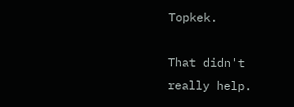Topkek.

That didn't really help.